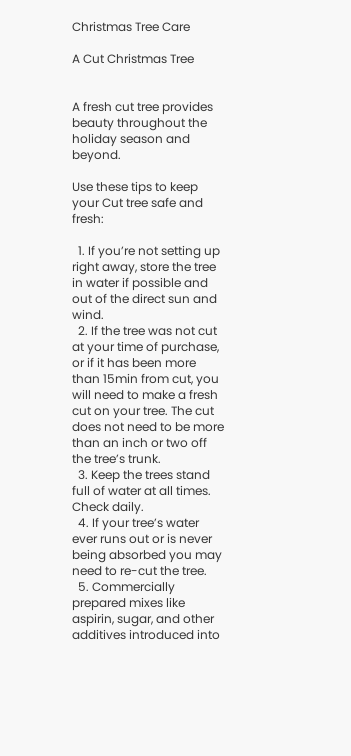Christmas Tree Care

A Cut Christmas Tree


A fresh cut tree provides beauty throughout the holiday season and beyond.

Use these tips to keep your Cut tree safe and fresh:

  1. If you’re not setting up right away, store the tree in water if possible and out of the direct sun and wind.
  2. If the tree was not cut at your time of purchase, or if it has been more than 15min from cut, you will need to make a fresh cut on your tree. The cut does not need to be more than an inch or two off the tree’s trunk.
  3. Keep the trees stand full of water at all times. Check daily.
  4. If your tree’s water ever runs out or is never being absorbed you may need to re-cut the tree.
  5. Commercially prepared mixes like aspirin, sugar, and other additives introduced into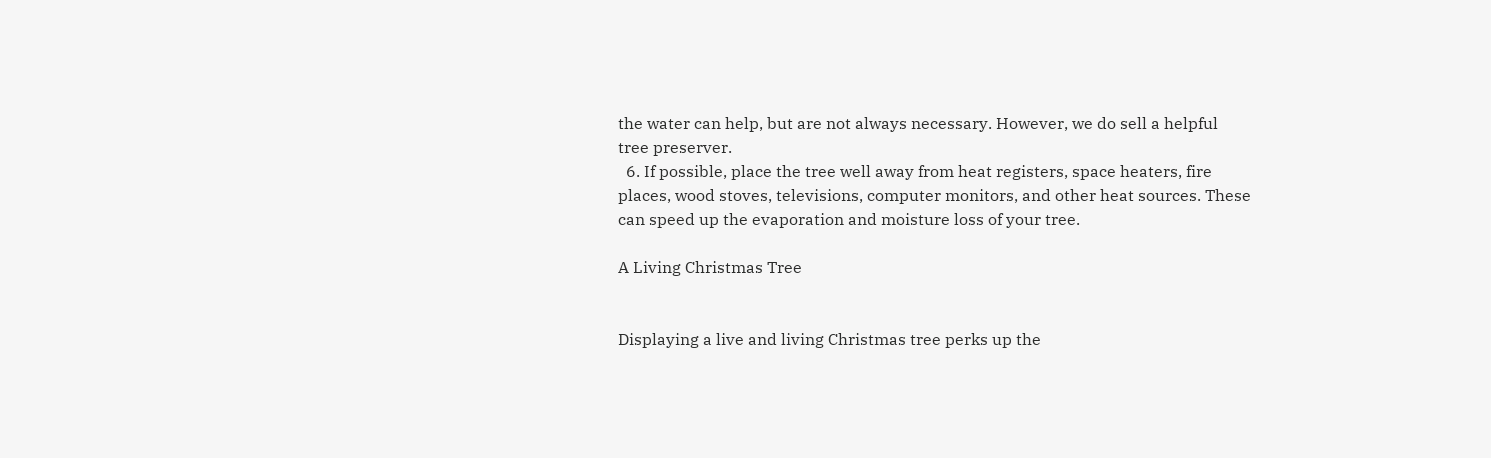the water can help, but are not always necessary. However, we do sell a helpful tree preserver.
  6. If possible, place the tree well away from heat registers, space heaters, fire places, wood stoves, televisions, computer monitors, and other heat sources. These can speed up the evaporation and moisture loss of your tree.

A Living Christmas Tree


Displaying a live and living Christmas tree perks up the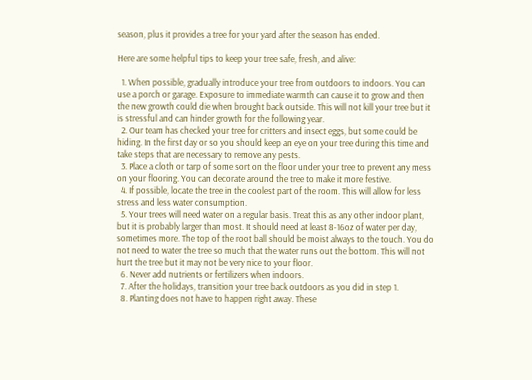season, plus it provides a tree for your yard after the season has ended.

Here are some helpful tips to keep your tree safe, fresh, and alive:

  1. When possible, gradually introduce your tree from outdoors to indoors. You can use a porch or garage. Exposure to immediate warmth can cause it to grow and then the new growth could die when brought back outside. This will not kill your tree but it is stressful and can hinder growth for the following year.
  2. Our team has checked your tree for critters and insect eggs, but some could be hiding. In the first day or so you should keep an eye on your tree during this time and take steps that are necessary to remove any pests.
  3. Place a cloth or tarp of some sort on the floor under your tree to prevent any mess on your flooring. You can decorate around the tree to make it more festive.
  4. If possible, locate the tree in the coolest part of the room. This will allow for less stress and less water consumption.
  5. Your trees will need water on a regular basis. Treat this as any other indoor plant, but it is probably larger than most. It should need at least 8-16oz of water per day, sometimes more. The top of the root ball should be moist always to the touch. You do not need to water the tree so much that the water runs out the bottom. This will not hurt the tree but it may not be very nice to your floor.
  6. Never add nutrients or fertilizers when indoors.
  7. After the holidays, transition your tree back outdoors as you did in step 1.
  8. Planting does not have to happen right away. These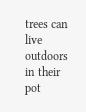trees can live outdoors in their pot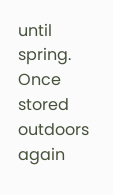until spring. Once stored outdoors again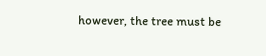however, the tree must be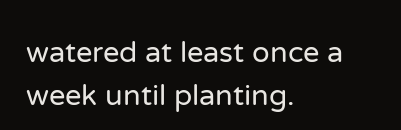watered at least once a week until planting.